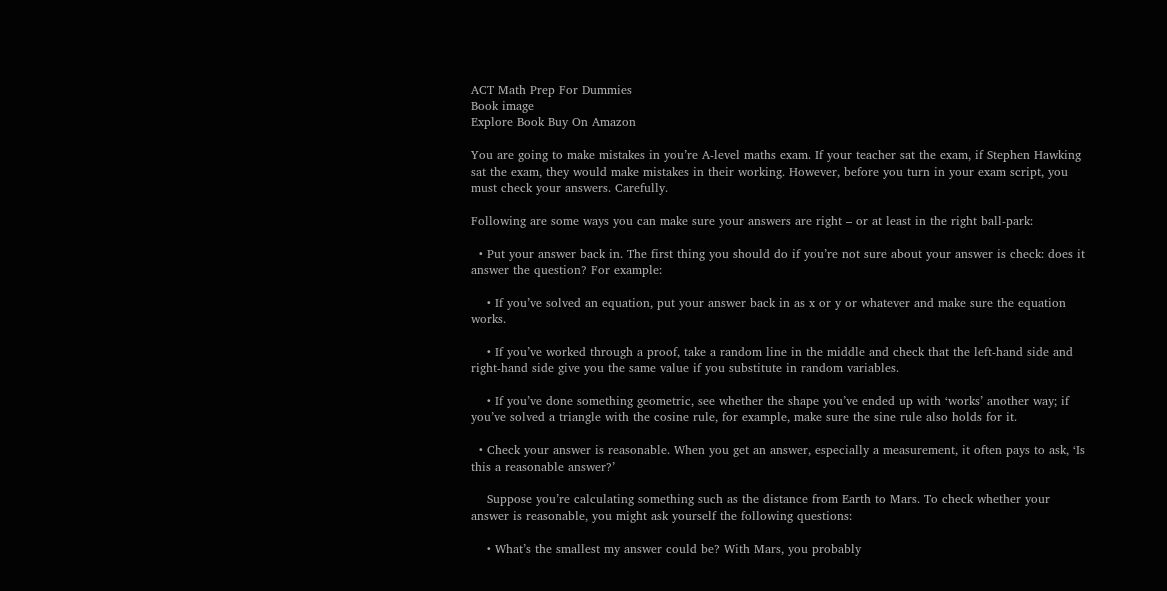ACT Math Prep For Dummies
Book image
Explore Book Buy On Amazon

You are going to make mistakes in you’re A-level maths exam. If your teacher sat the exam, if Stephen Hawking sat the exam, they would make mistakes in their working. However, before you turn in your exam script, you must check your answers. Carefully.

Following are some ways you can make sure your answers are right – or at least in the right ball-park:

  • Put your answer back in. The first thing you should do if you’re not sure about your answer is check: does it answer the question? For example:

    • If you’ve solved an equation, put your answer back in as x or y or whatever and make sure the equation works.

    • If you’ve worked through a proof, take a random line in the middle and check that the left-hand side and right-hand side give you the same value if you substitute in random variables.

    • If you’ve done something geometric, see whether the shape you’ve ended up with ‘works’ another way; if you’ve solved a triangle with the cosine rule, for example, make sure the sine rule also holds for it.

  • Check your answer is reasonable. When you get an answer, especially a measurement, it often pays to ask, ‘Is this a reasonable answer?’

    Suppose you’re calculating something such as the distance from Earth to Mars. To check whether your answer is reasonable, you might ask yourself the following questions:

    • What’s the smallest my answer could be? With Mars, you probably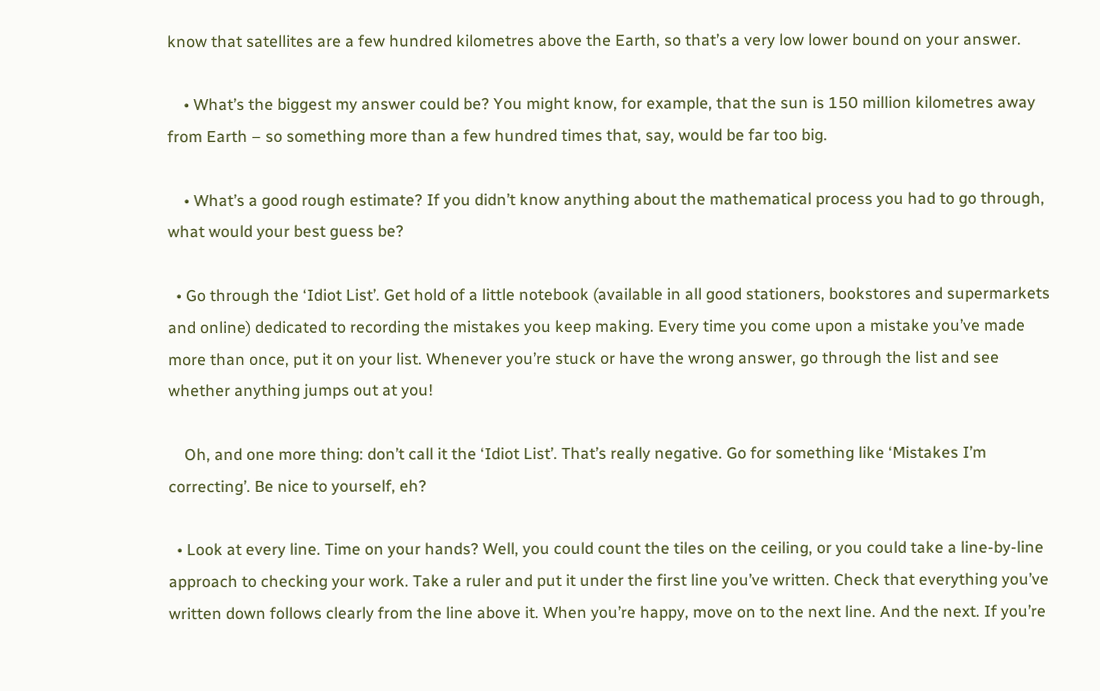know that satellites are a few hundred kilometres above the Earth, so that’s a very low lower bound on your answer.

    • What’s the biggest my answer could be? You might know, for example, that the sun is 150 million kilometres away from Earth – so something more than a few hundred times that, say, would be far too big.

    • What’s a good rough estimate? If you didn’t know anything about the mathematical process you had to go through, what would your best guess be?

  • Go through the ‘Idiot List’. Get hold of a little notebook (available in all good stationers, bookstores and supermarkets and online) dedicated to recording the mistakes you keep making. Every time you come upon a mistake you’ve made more than once, put it on your list. Whenever you’re stuck or have the wrong answer, go through the list and see whether anything jumps out at you!

    Oh, and one more thing: don’t call it the ‘Idiot List’. That’s really negative. Go for something like ‘Mistakes I’m correcting’. Be nice to yourself, eh?

  • Look at every line. Time on your hands? Well, you could count the tiles on the ceiling, or you could take a line-by-line approach to checking your work. Take a ruler and put it under the first line you’ve written. Check that everything you’ve written down follows clearly from the line above it. When you’re happy, move on to the next line. And the next. If you’re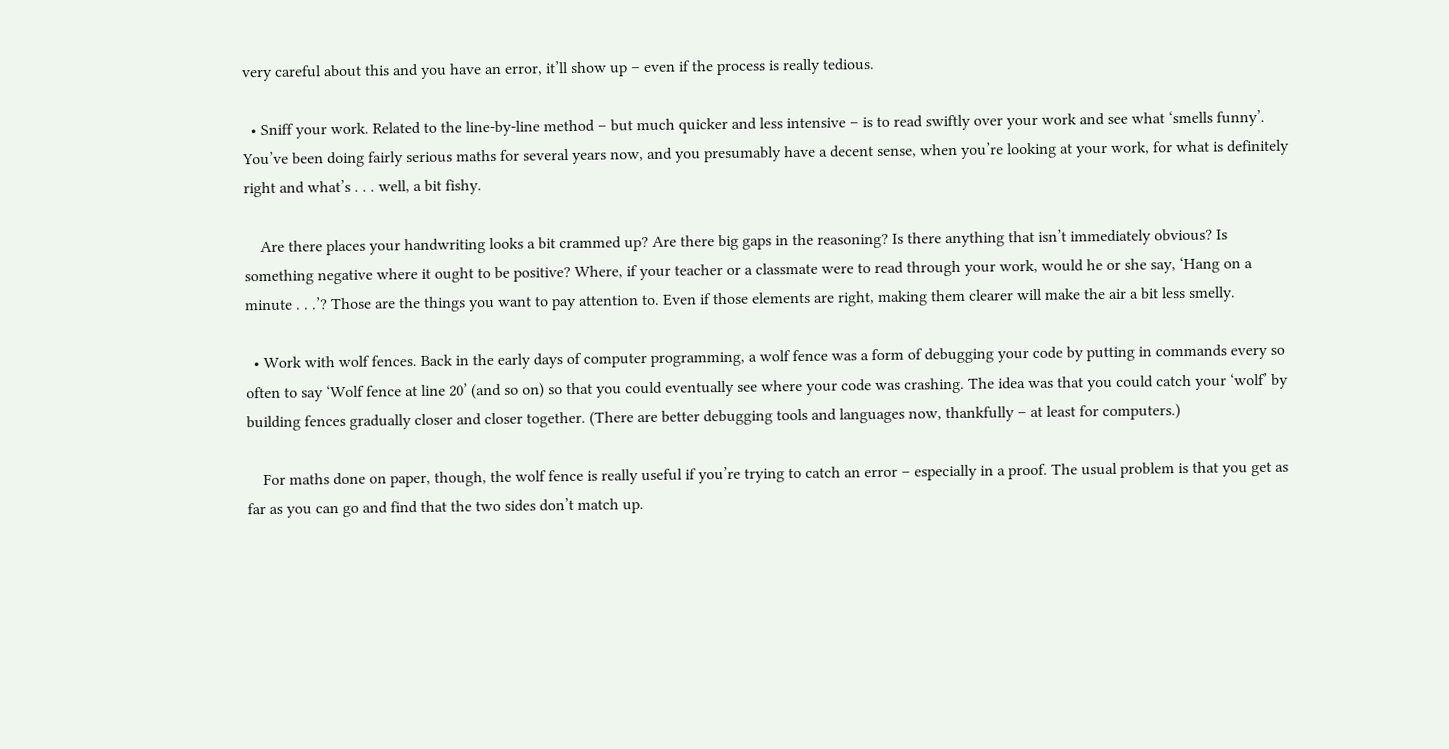very careful about this and you have an error, it’ll show up – even if the process is really tedious.

  • Sniff your work. Related to the line-by-line method – but much quicker and less intensive – is to read swiftly over your work and see what ‘smells funny’. You’ve been doing fairly serious maths for several years now, and you presumably have a decent sense, when you’re looking at your work, for what is definitely right and what’s . . . well, a bit fishy.

    Are there places your handwriting looks a bit crammed up? Are there big gaps in the reasoning? Is there anything that isn’t immediately obvious? Is something negative where it ought to be positive? Where, if your teacher or a classmate were to read through your work, would he or she say, ‘Hang on a minute . . .’? Those are the things you want to pay attention to. Even if those elements are right, making them clearer will make the air a bit less smelly.

  • Work with wolf fences. Back in the early days of computer programming, a wolf fence was a form of debugging your code by putting in commands every so often to say ‘Wolf fence at line 20’ (and so on) so that you could eventually see where your code was crashing. The idea was that you could catch your ‘wolf’ by building fences gradually closer and closer together. (There are better debugging tools and languages now, thankfully – at least for computers.)

    For maths done on paper, though, the wolf fence is really useful if you’re trying to catch an error – especially in a proof. The usual problem is that you get as far as you can go and find that the two sides don’t match up.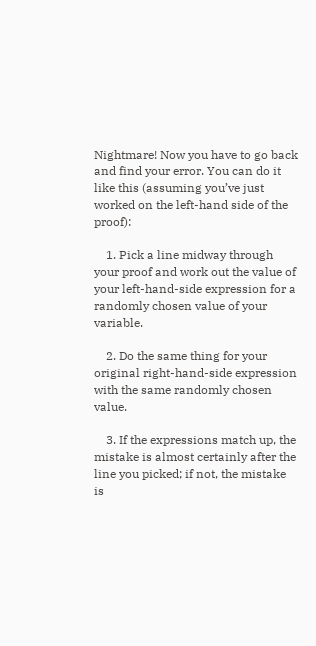Nightmare! Now you have to go back and find your error. You can do it like this (assuming you’ve just worked on the left-hand side of the proof):

    1. Pick a line midway through your proof and work out the value of your left-hand-side expression for a randomly chosen value of your variable.

    2. Do the same thing for your original right-hand-side expression with the same randomly chosen value.

    3. If the expressions match up, the mistake is almost certainly after the line you picked; if not, the mistake is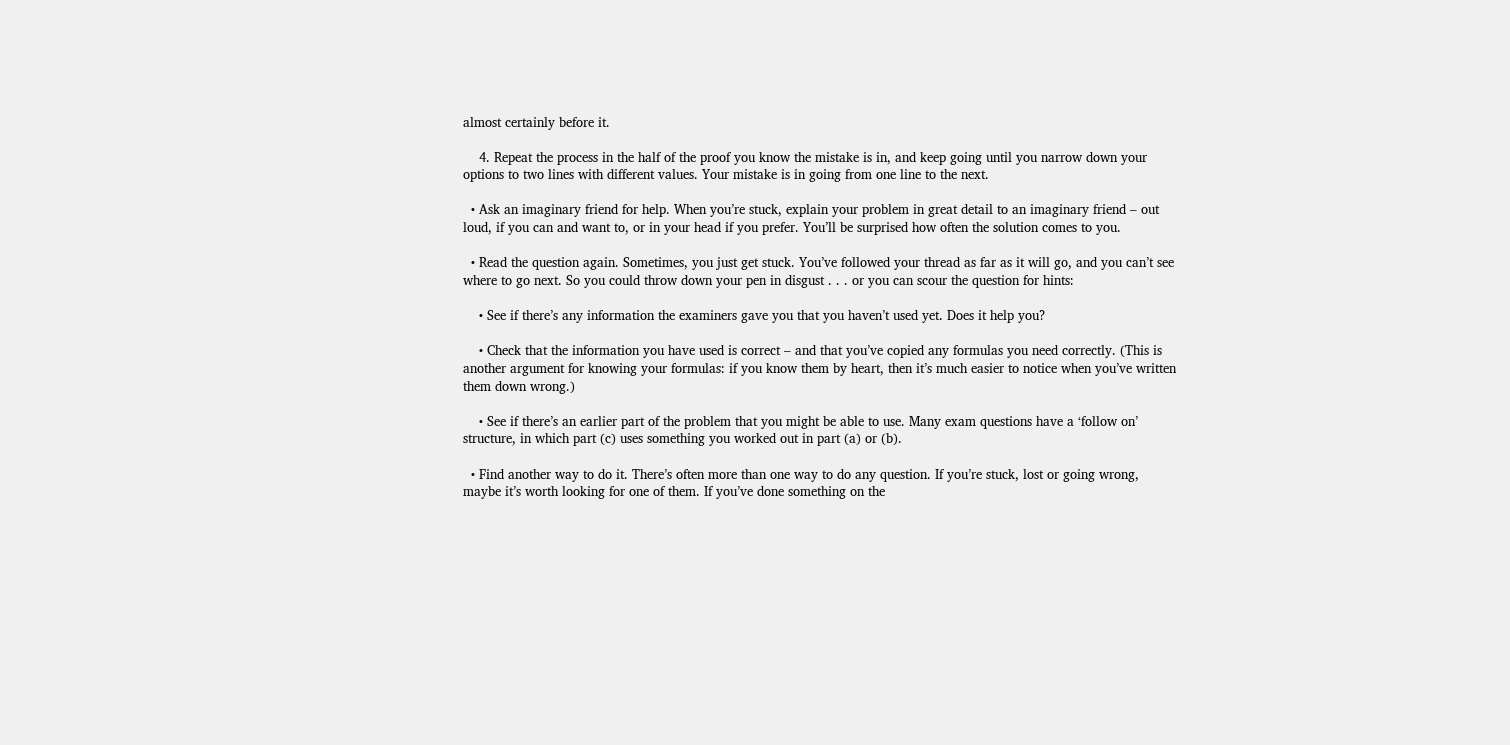almost certainly before it.

    4. Repeat the process in the half of the proof you know the mistake is in, and keep going until you narrow down your options to two lines with different values. Your mistake is in going from one line to the next.

  • Ask an imaginary friend for help. When you’re stuck, explain your problem in great detail to an imaginary friend – out loud, if you can and want to, or in your head if you prefer. You’ll be surprised how often the solution comes to you.

  • Read the question again. Sometimes, you just get stuck. You’ve followed your thread as far as it will go, and you can’t see where to go next. So you could throw down your pen in disgust . . . or you can scour the question for hints:

    • See if there’s any information the examiners gave you that you haven’t used yet. Does it help you?

    • Check that the information you have used is correct – and that you’ve copied any formulas you need correctly. (This is another argument for knowing your formulas: if you know them by heart, then it’s much easier to notice when you’ve written them down wrong.)

    • See if there’s an earlier part of the problem that you might be able to use. Many exam questions have a ‘follow on’ structure, in which part (c) uses something you worked out in part (a) or (b).

  • Find another way to do it. There’s often more than one way to do any question. If you’re stuck, lost or going wrong, maybe it’s worth looking for one of them. If you’ve done something on the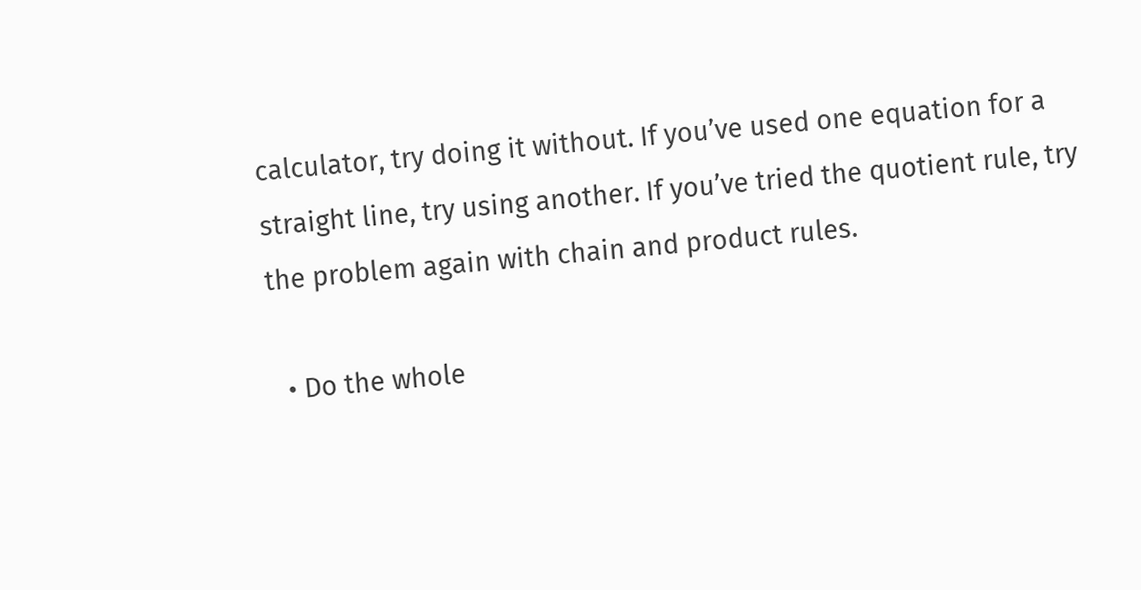calculator, try doing it without. If you’ve used one equation for a straight line, try using another. If you’ve tried the quotient rule, try the problem again with chain and product rules.

  • Do the whole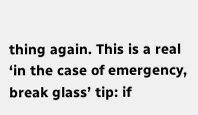thing again. This is a real ‘in the case of emergency, break glass’ tip: if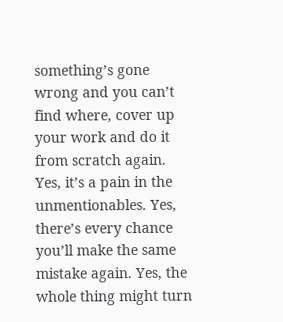something’s gone wrong and you can’t find where, cover up your work and do it from scratch again. Yes, it’s a pain in the unmentionables. Yes, there’s every chance you’ll make the same mistake again. Yes, the whole thing might turn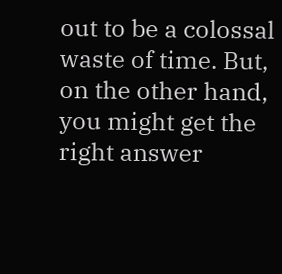out to be a colossal waste of time. But, on the other hand, you might get the right answer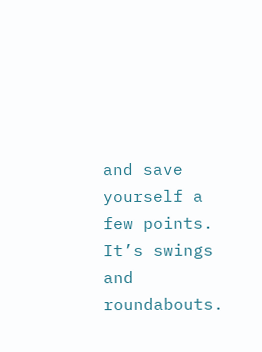and save yourself a few points. It’s swings and roundabouts.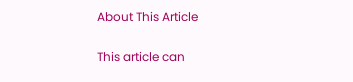About This Article

This article can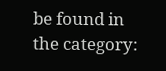be found in the category: